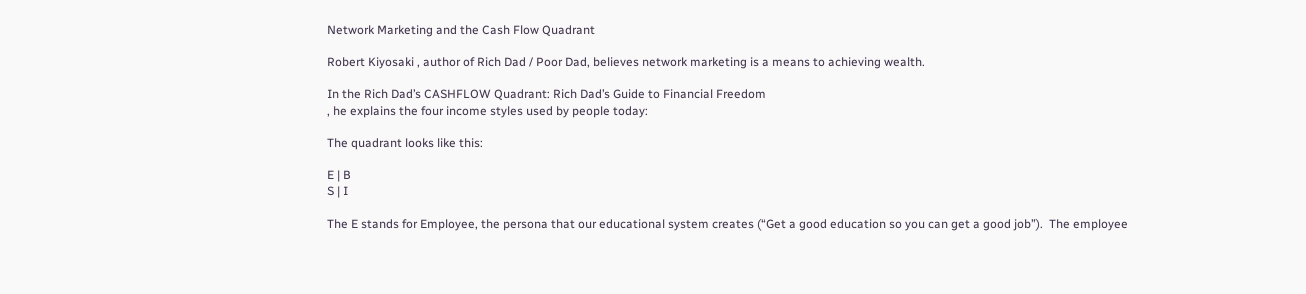Network Marketing and the Cash Flow Quadrant

Robert Kiyosaki , author of Rich Dad / Poor Dad, believes network marketing is a means to achieving wealth.

In the Rich Dad’s CASHFLOW Quadrant: Rich Dad’s Guide to Financial Freedom
, he explains the four income styles used by people today:

The quadrant looks like this:

E | B
S | I

The E stands for Employee, the persona that our educational system creates (“Get a good education so you can get a good job”).  The employee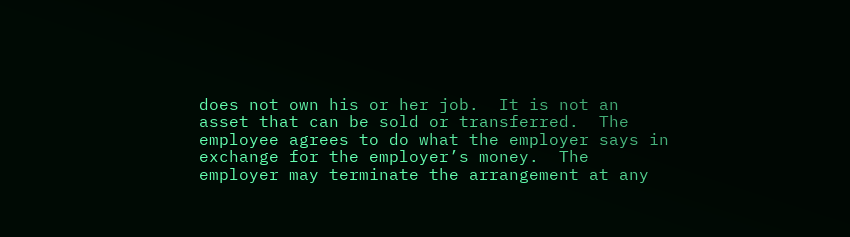does not own his or her job.  It is not an asset that can be sold or transferred.  The employee agrees to do what the employer says in exchange for the employer’s money.  The employer may terminate the arrangement at any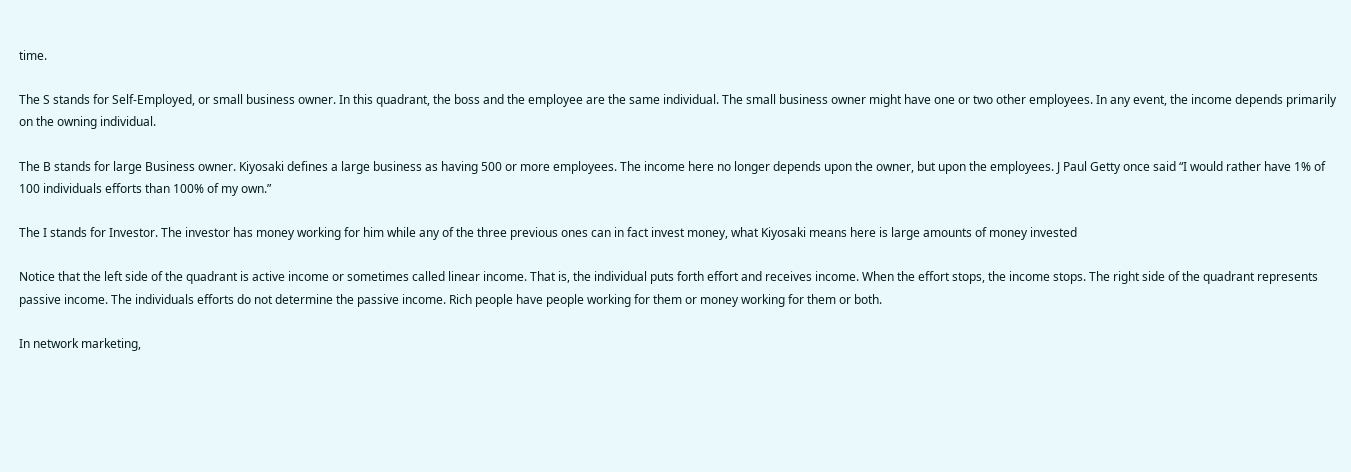time.

The S stands for Self-Employed, or small business owner. In this quadrant, the boss and the employee are the same individual. The small business owner might have one or two other employees. In any event, the income depends primarily on the owning individual.

The B stands for large Business owner. Kiyosaki defines a large business as having 500 or more employees. The income here no longer depends upon the owner, but upon the employees. J Paul Getty once said “I would rather have 1% of 100 individuals efforts than 100% of my own.”

The I stands for Investor. The investor has money working for him while any of the three previous ones can in fact invest money, what Kiyosaki means here is large amounts of money invested

Notice that the left side of the quadrant is active income or sometimes called linear income. That is, the individual puts forth effort and receives income. When the effort stops, the income stops. The right side of the quadrant represents passive income. The individuals efforts do not determine the passive income. Rich people have people working for them or money working for them or both.

In network marketing,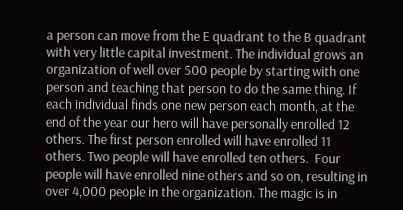a person can move from the E quadrant to the B quadrant with very little capital investment. The individual grows an organization of well over 500 people by starting with one person and teaching that person to do the same thing. If each individual finds one new person each month, at the end of the year our hero will have personally enrolled 12 others. The first person enrolled will have enrolled 11 others. Two people will have enrolled ten others.  Four people will have enrolled nine others and so on, resulting in over 4,000 people in the organization. The magic is in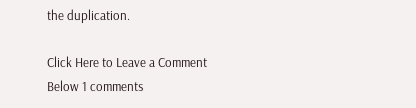the duplication.

Click Here to Leave a Comment Below 1 comments